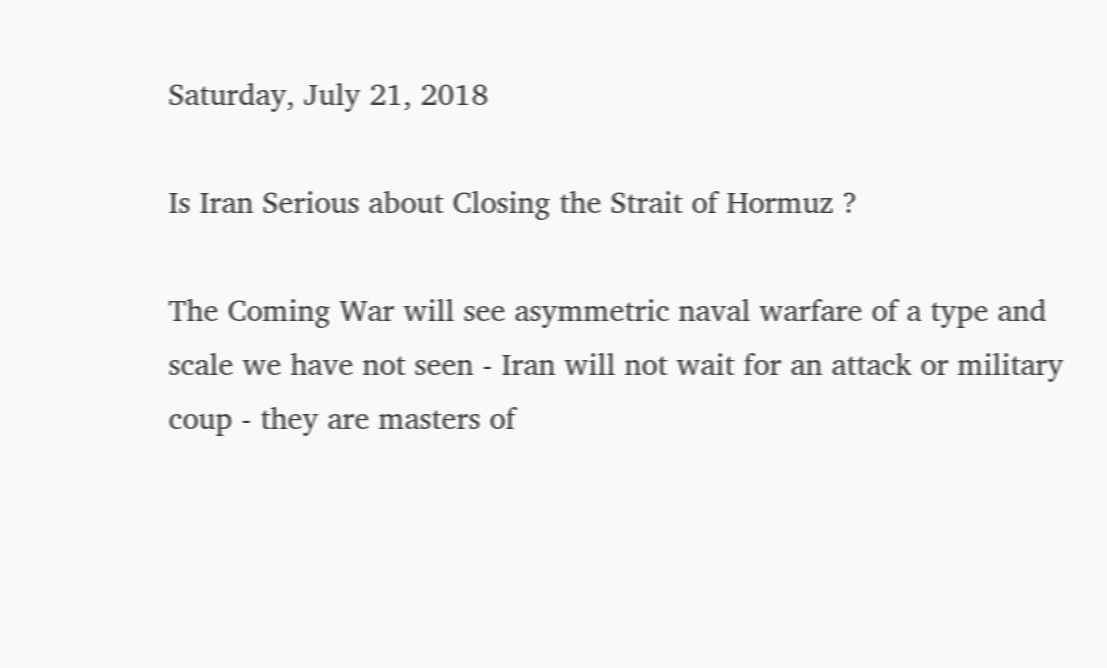Saturday, July 21, 2018

Is Iran Serious about Closing the Strait of Hormuz ?

The Coming War will see asymmetric naval warfare of a type and scale we have not seen - Iran will not wait for an attack or military coup - they are masters of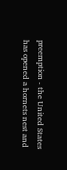preemption - the United States has opened a hornets nest and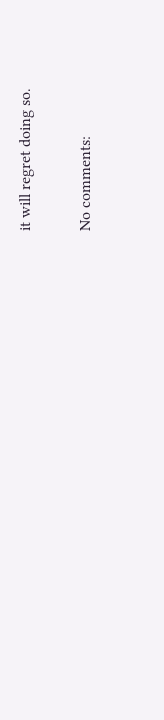it will regret doing so.

No comments: